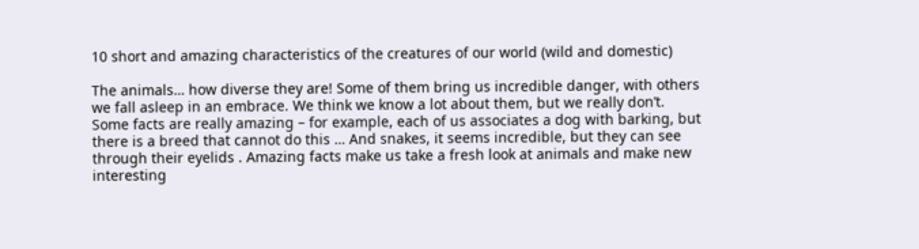10 short and amazing characteristics of the creatures of our world (wild and domestic)

The animals… how diverse they are! Some of them bring us incredible danger, with others we fall asleep in an embrace. We think we know a lot about them, but we really don’t. Some facts are really amazing – for example, each of us associates a dog with barking, but there is a breed that cannot do this … And snakes, it seems incredible, but they can see through their eyelids . Amazing facts make us take a fresh look at animals and make new interesting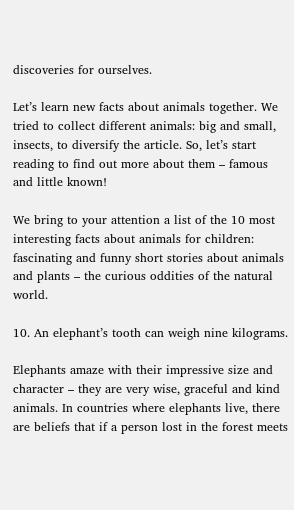discoveries for ourselves.

Let’s learn new facts about animals together. We tried to collect different animals: big and small, insects, to diversify the article. So, let’s start reading to find out more about them – famous and little known!

We bring to your attention a list of the 10 most interesting facts about animals for children: fascinating and funny short stories about animals and plants – the curious oddities of the natural world.

10. An elephant’s tooth can weigh nine kilograms.

Elephants amaze with their impressive size and character – they are very wise, graceful and kind animals. In countries where elephants live, there are beliefs that if a person lost in the forest meets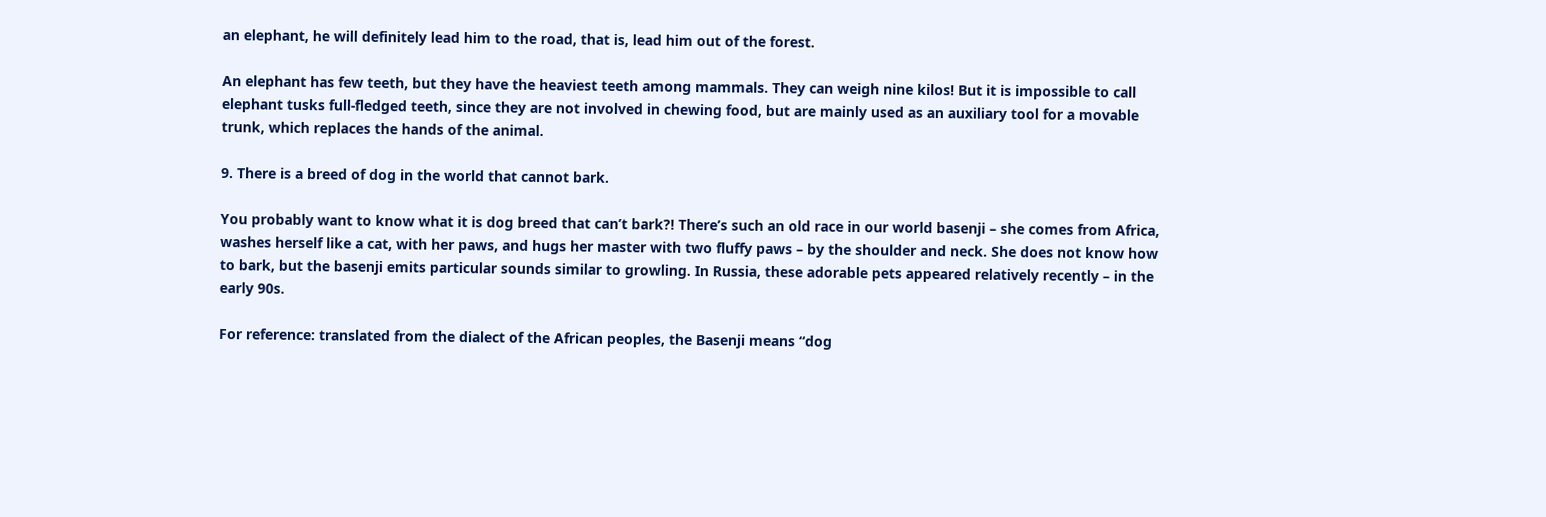an elephant, he will definitely lead him to the road, that is, lead him out of the forest.

An elephant has few teeth, but they have the heaviest teeth among mammals. They can weigh nine kilos! But it is impossible to call elephant tusks full-fledged teeth, since they are not involved in chewing food, but are mainly used as an auxiliary tool for a movable trunk, which replaces the hands of the animal.

9. There is a breed of dog in the world that cannot bark.

You probably want to know what it is dog breed that can’t bark?! There’s such an old race in our world basenji – she comes from Africa, washes herself like a cat, with her paws, and hugs her master with two fluffy paws – by the shoulder and neck. She does not know how to bark, but the basenji emits particular sounds similar to growling. In Russia, these adorable pets appeared relatively recently – in the early 90s.

For reference: translated from the dialect of the African peoples, the Basenji means “dog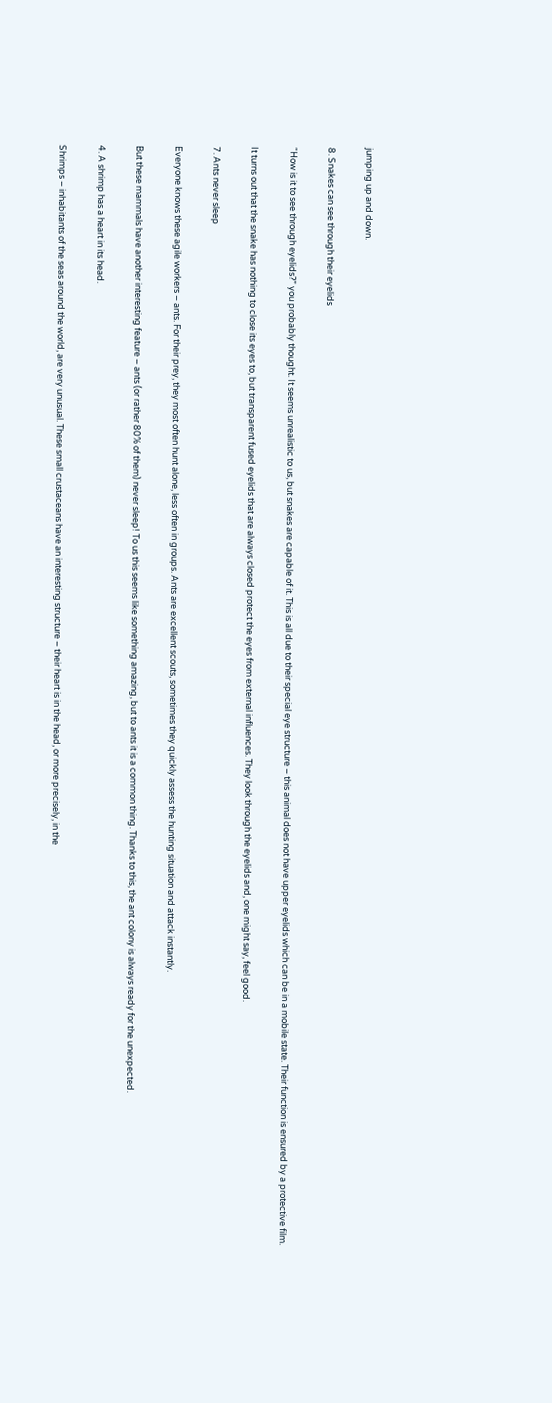jumping up and down.

8. Snakes can see through their eyelids

“How is it to see through eyelids?” you probably thought. It seems unrealistic to us, but snakes are capable of it. This is all due to their special eye structure – this animal does not have upper eyelids which can be in a mobile state. Their function is ensured by a protective film.

It turns out that the snake has nothing to close its eyes to, but transparent fused eyelids that are always closed protect the eyes from external influences. They look through the eyelids and, one might say, feel good.

7. Ants never sleep

Everyone knows these agile workers – ants. For their prey, they most often hunt alone, less often in groups. Ants are excellent scouts, sometimes they quickly assess the hunting situation and attack instantly.

But these mammals have another interesting feature – ants (or rather 80% of them) never sleep! To us this seems like something amazing, but to ants it is a common thing. Thanks to this, the ant colony is always ready for the unexpected.

4. A shrimp has a heart in its head.

Shrimps – inhabitants of the seas around the world, are very unusual. These small crustaceans have an interesting structure – their heart is in the head, or more precisely, in the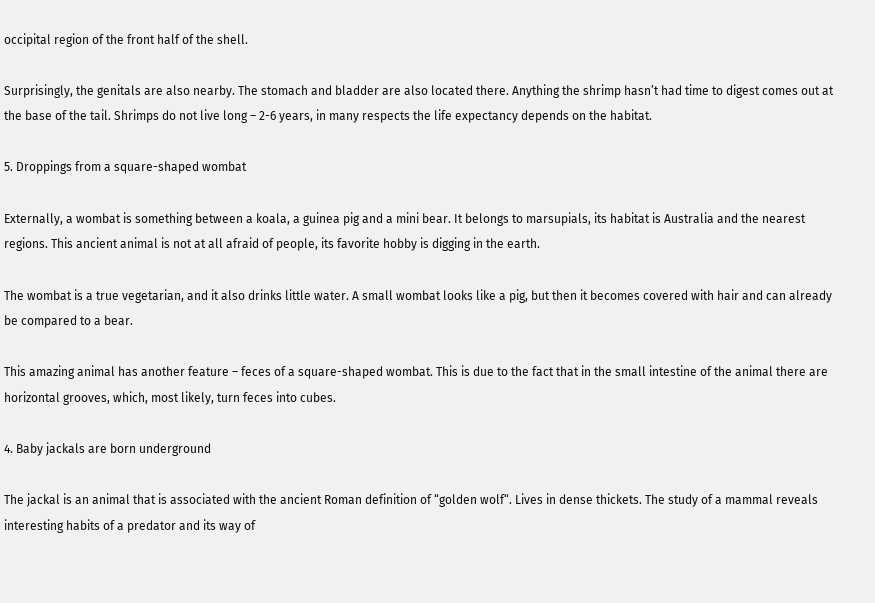occipital region of the front half of the shell.

Surprisingly, the genitals are also nearby. The stomach and bladder are also located there. Anything the shrimp hasn’t had time to digest comes out at the base of the tail. Shrimps do not live long – 2-6 years, in many respects the life expectancy depends on the habitat.

5. Droppings from a square-shaped wombat

Externally, a wombat is something between a koala, a guinea pig and a mini bear. It belongs to marsupials, its habitat is Australia and the nearest regions. This ancient animal is not at all afraid of people, its favorite hobby is digging in the earth.

The wombat is a true vegetarian, and it also drinks little water. A small wombat looks like a pig, but then it becomes covered with hair and can already be compared to a bear.

This amazing animal has another feature – feces of a square-shaped wombat. This is due to the fact that in the small intestine of the animal there are horizontal grooves, which, most likely, turn feces into cubes.

4. Baby jackals are born underground

The jackal is an animal that is associated with the ancient Roman definition of “golden wolf“. Lives in dense thickets. The study of a mammal reveals interesting habits of a predator and its way of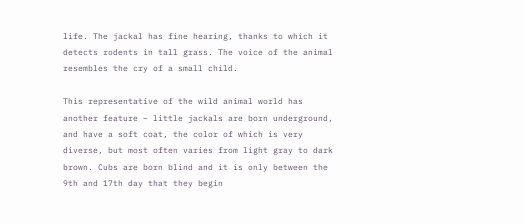life. The jackal has fine hearing, thanks to which it detects rodents in tall grass. The voice of the animal resembles the cry of a small child.

This representative of the wild animal world has another feature – little jackals are born underground, and have a soft coat, the color of which is very diverse, but most often varies from light gray to dark brown. Cubs are born blind and it is only between the 9th and 17th day that they begin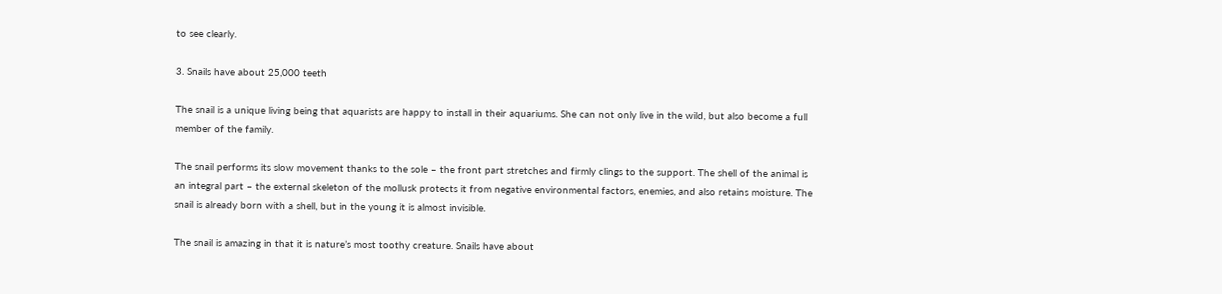to see clearly.

3. Snails have about 25,000 teeth

The snail is a unique living being that aquarists are happy to install in their aquariums. She can not only live in the wild, but also become a full member of the family.

The snail performs its slow movement thanks to the sole – the front part stretches and firmly clings to the support. The shell of the animal is an integral part – the external skeleton of the mollusk protects it from negative environmental factors, enemies, and also retains moisture. The snail is already born with a shell, but in the young it is almost invisible.

The snail is amazing in that it is nature’s most toothy creature. Snails have about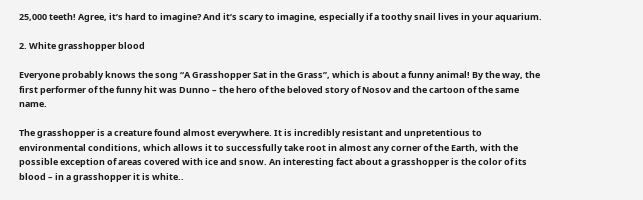25,000 teeth! Agree, it’s hard to imagine? And it’s scary to imagine, especially if a toothy snail lives in your aquarium.

2. White grasshopper blood

Everyone probably knows the song “A Grasshopper Sat in the Grass”, which is about a funny animal! By the way, the first performer of the funny hit was Dunno – the hero of the beloved story of Nosov and the cartoon of the same name.

The grasshopper is a creature found almost everywhere. It is incredibly resistant and unpretentious to environmental conditions, which allows it to successfully take root in almost any corner of the Earth, with the possible exception of areas covered with ice and snow. An interesting fact about a grasshopper is the color of its blood – in a grasshopper it is white..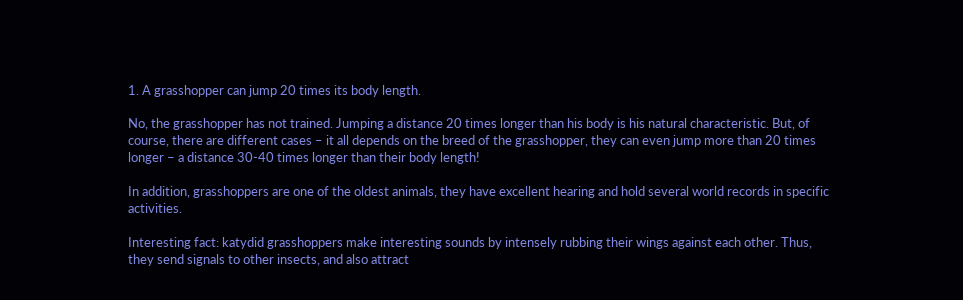1. A grasshopper can jump 20 times its body length.

No, the grasshopper has not trained. Jumping a distance 20 times longer than his body is his natural characteristic. But, of course, there are different cases – it all depends on the breed of the grasshopper, they can even jump more than 20 times longer – a distance 30-40 times longer than their body length!

In addition, grasshoppers are one of the oldest animals, they have excellent hearing and hold several world records in specific activities.

Interesting fact: katydid grasshoppers make interesting sounds by intensely rubbing their wings against each other. Thus, they send signals to other insects, and also attract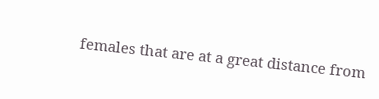females that are at a great distance from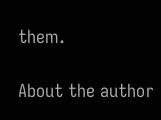them.

About the author